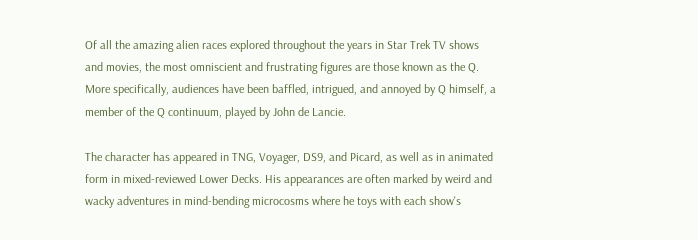Of all the amazing alien races explored throughout the years in Star Trek TV shows and movies, the most omniscient and frustrating figures are those known as the Q. More specifically, audiences have been baffled, intrigued, and annoyed by Q himself, a member of the Q continuum, played by John de Lancie.

The character has appeared in TNG, Voyager, DS9, and Picard, as well as in animated form in mixed-reviewed Lower Decks. His appearances are often marked by weird and wacky adventures in mind-bending microcosms where he toys with each show's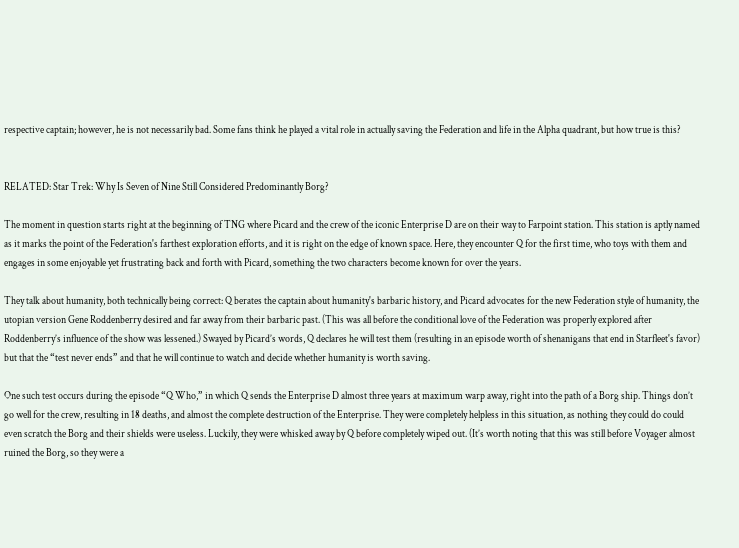respective captain; however, he is not necessarily bad. Some fans think he played a vital role in actually saving the Federation and life in the Alpha quadrant, but how true is this?


RELATED: Star Trek: Why Is Seven of Nine Still Considered Predominantly Borg?

The moment in question starts right at the beginning of TNG where Picard and the crew of the iconic Enterprise D are on their way to Farpoint station. This station is aptly named as it marks the point of the Federation's farthest exploration efforts, and it is right on the edge of known space. Here, they encounter Q for the first time, who toys with them and engages in some enjoyable yet frustrating back and forth with Picard, something the two characters become known for over the years.

They talk about humanity, both technically being correct: Q berates the captain about humanity's barbaric history, and Picard advocates for the new Federation style of humanity, the utopian version Gene Roddenberry desired and far away from their barbaric past. (This was all before the conditional love of the Federation was properly explored after Roddenberry’s influence of the show was lessened.) Swayed by Picard’s words, Q declares he will test them (resulting in an episode worth of shenanigans that end in Starfleet's favor) but that the “test never ends” and that he will continue to watch and decide whether humanity is worth saving.

One such test occurs during the episode “Q Who,” in which Q sends the Enterprise D almost three years at maximum warp away, right into the path of a Borg ship. Things don’t go well for the crew, resulting in 18 deaths, and almost the complete destruction of the Enterprise. They were completely helpless in this situation, as nothing they could do could even scratch the Borg and their shields were useless. Luckily, they were whisked away by Q before completely wiped out. (It’s worth noting that this was still before Voyager almost ruined the Borg, so they were a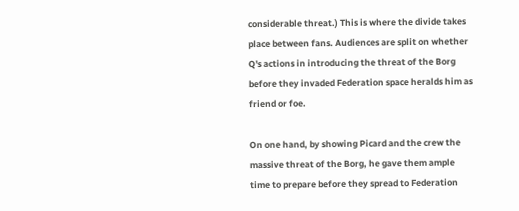considerable threat.) This is where the divide takes place between fans. Audiences are split on whether Q's actions in introducing the threat of the Borg before they invaded Federation space heralds him as friend or foe.

On one hand, by showing Picard and the crew the massive threat of the Borg, he gave them ample time to prepare before they spread to Federation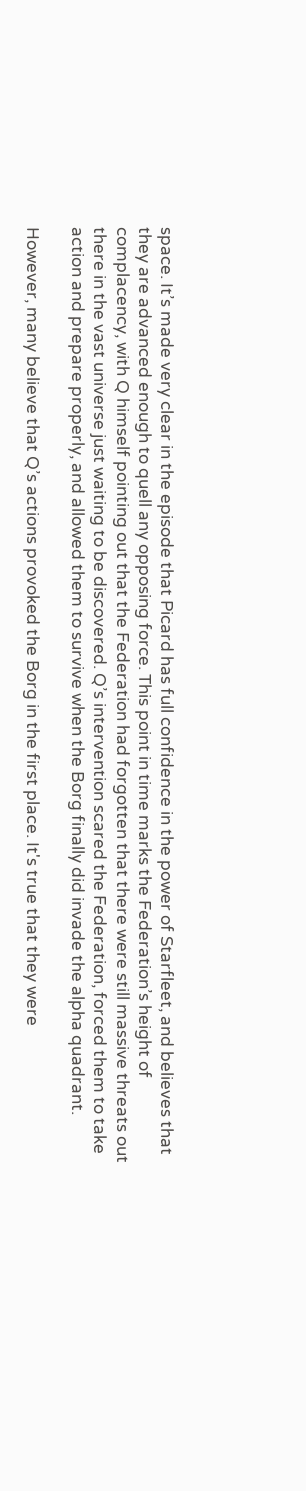space. It’s made very clear in the episode that Picard has full confidence in the power of Starfleet, and believes that they are advanced enough to quell any opposing force. This point in time marks the Federation’s height of complacency, with Q himself pointing out that the Federation had forgotten that there were still massive threats out there in the vast universe just waiting to be discovered. Q’s intervention scared the Federation, forced them to take action and prepare properly, and allowed them to survive when the Borg finally did invade the alpha quadrant.

However, many believe that Q’s actions provoked the Borg in the first place. It's true that they were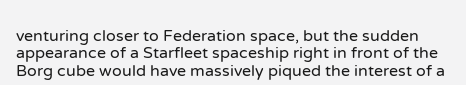venturing closer to Federation space, but the sudden appearance of a Starfleet spaceship right in front of the Borg cube would have massively piqued the interest of a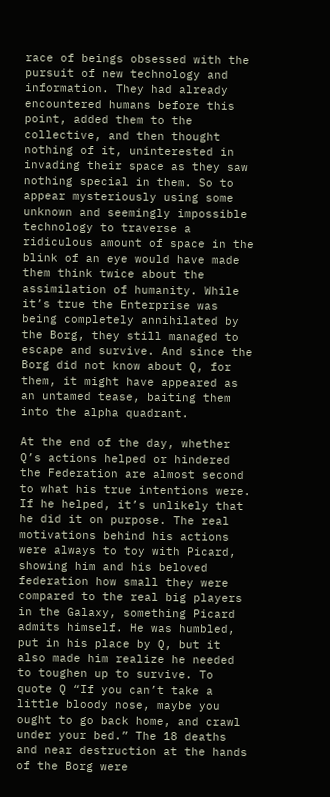race of beings obsessed with the pursuit of new technology and information. They had already encountered humans before this point, added them to the collective, and then thought nothing of it, uninterested in invading their space as they saw nothing special in them. So to appear mysteriously using some unknown and seemingly impossible technology to traverse a ridiculous amount of space in the blink of an eye would have made them think twice about the assimilation of humanity. While it’s true the Enterprise was being completely annihilated by the Borg, they still managed to escape and survive. And since the Borg did not know about Q, for them, it might have appeared as an untamed tease, baiting them into the alpha quadrant.

At the end of the day, whether Q’s actions helped or hindered the Federation are almost second to what his true intentions were. If he helped, it’s unlikely that he did it on purpose. The real motivations behind his actions were always to toy with Picard, showing him and his beloved federation how small they were compared to the real big players in the Galaxy, something Picard admits himself. He was humbled, put in his place by Q, but it also made him realize he needed to toughen up to survive. To quote Q “If you can’t take a little bloody nose, maybe you ought to go back home, and crawl under your bed.” The 18 deaths and near destruction at the hands of the Borg were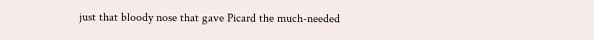just that bloody nose that gave Picard the much-needed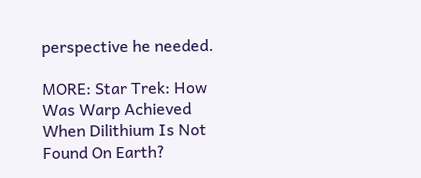perspective he needed.

MORE: Star Trek: How Was Warp Achieved When Dilithium Is Not Found On Earth?